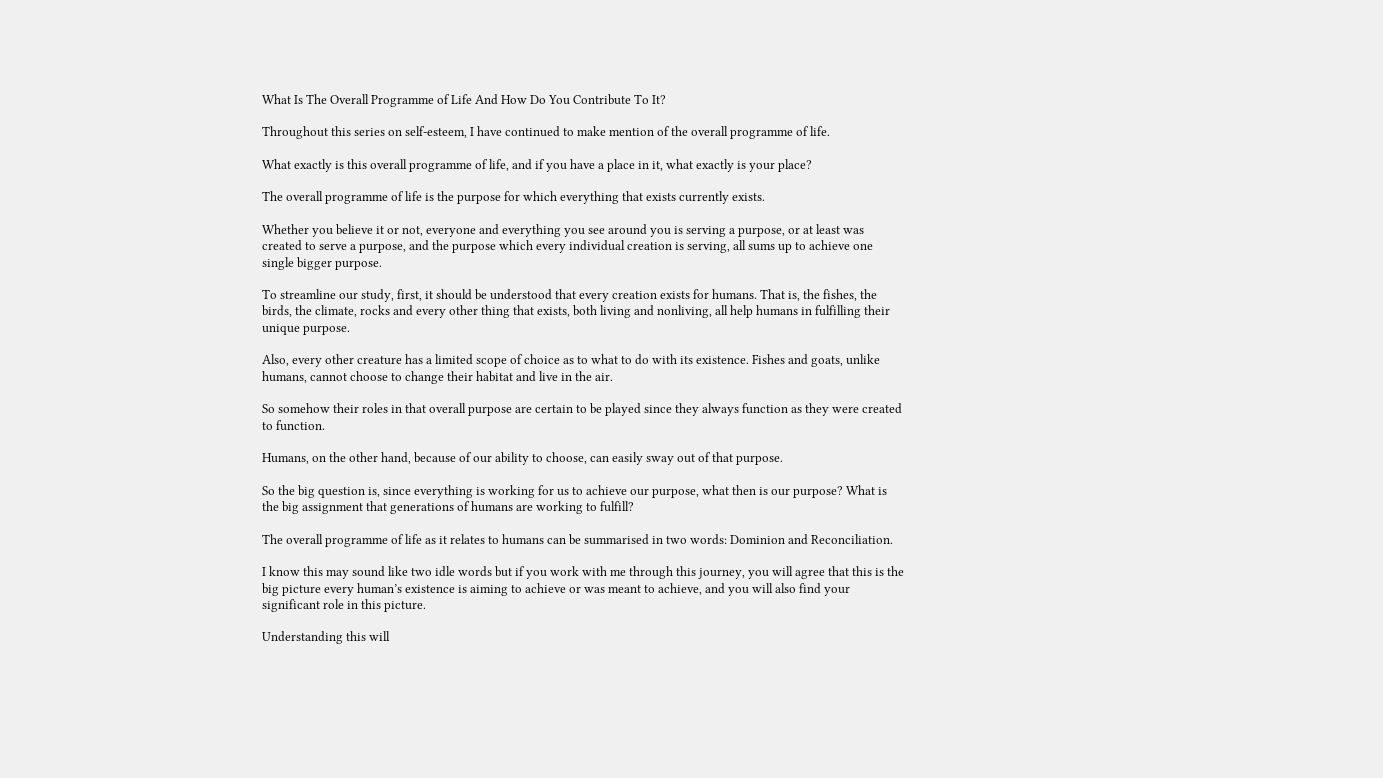What Is The Overall Programme of Life And How Do You Contribute To It?

Throughout this series on self-esteem, I have continued to make mention of the overall programme of life.

What exactly is this overall programme of life, and if you have a place in it, what exactly is your place?

The overall programme of life is the purpose for which everything that exists currently exists.

Whether you believe it or not, everyone and everything you see around you is serving a purpose, or at least was created to serve a purpose, and the purpose which every individual creation is serving, all sums up to achieve one single bigger purpose.

To streamline our study, first, it should be understood that every creation exists for humans. That is, the fishes, the birds, the climate, rocks and every other thing that exists, both living and nonliving, all help humans in fulfilling their unique purpose.

Also, every other creature has a limited scope of choice as to what to do with its existence. Fishes and goats, unlike humans, cannot choose to change their habitat and live in the air.

So somehow their roles in that overall purpose are certain to be played since they always function as they were created to function.

Humans, on the other hand, because of our ability to choose, can easily sway out of that purpose.

So the big question is, since everything is working for us to achieve our purpose, what then is our purpose? What is the big assignment that generations of humans are working to fulfill?

The overall programme of life as it relates to humans can be summarised in two words: Dominion and Reconciliation.

I know this may sound like two idle words but if you work with me through this journey, you will agree that this is the big picture every human’s existence is aiming to achieve or was meant to achieve, and you will also find your significant role in this picture.

Understanding this will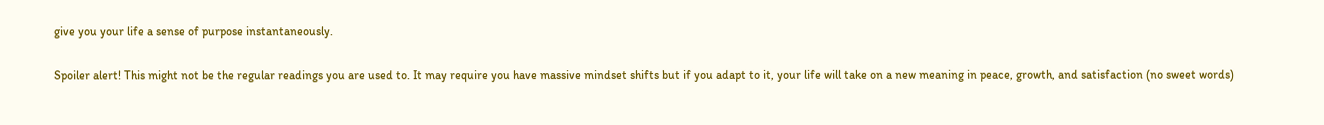give you your life a sense of purpose instantaneously.

Spoiler alert! This might not be the regular readings you are used to. It may require you have massive mindset shifts but if you adapt to it, your life will take on a new meaning in peace, growth, and satisfaction (no sweet words)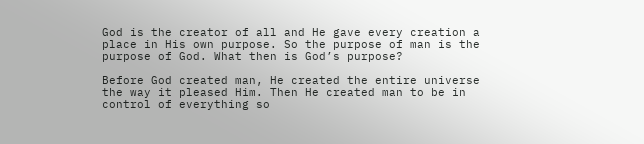God is the creator of all and He gave every creation a place in His own purpose. So the purpose of man is the purpose of God. What then is God’s purpose?

Before God created man, He created the entire universe the way it pleased Him. Then He created man to be in control of everything so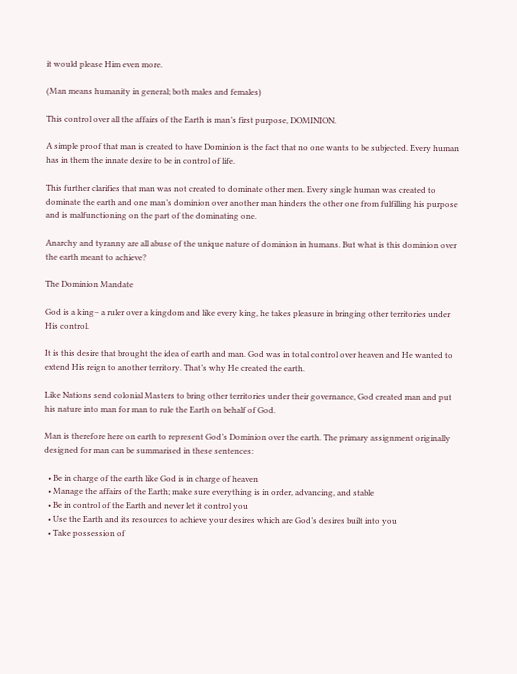it would please Him even more.

(Man means humanity in general; both males and females)

This control over all the affairs of the Earth is man’s first purpose, DOMINION.

A simple proof that man is created to have Dominion is the fact that no one wants to be subjected. Every human has in them the innate desire to be in control of life.

This further clarifies that man was not created to dominate other men. Every single human was created to dominate the earth and one man’s dominion over another man hinders the other one from fulfilling his purpose and is malfunctioning on the part of the dominating one.

Anarchy and tyranny are all abuse of the unique nature of dominion in humans. But what is this dominion over the earth meant to achieve?

The Dominion Mandate

God is a king– a ruler over a kingdom and like every king, he takes pleasure in bringing other territories under His control.

It is this desire that brought the idea of earth and man. God was in total control over heaven and He wanted to extend His reign to another territory. That’s why He created the earth.

Like Nations send colonial Masters to bring other territories under their governance, God created man and put his nature into man for man to rule the Earth on behalf of God.

Man is therefore here on earth to represent God’s Dominion over the earth. The primary assignment originally designed for man can be summarised in these sentences:

  • Be in charge of the earth like God is in charge of heaven
  • Manage the affairs of the Earth; make sure everything is in order, advancing, and stable
  • Be in control of the Earth and never let it control you
  • Use the Earth and its resources to achieve your desires which are God’s desires built into you
  • Take possession of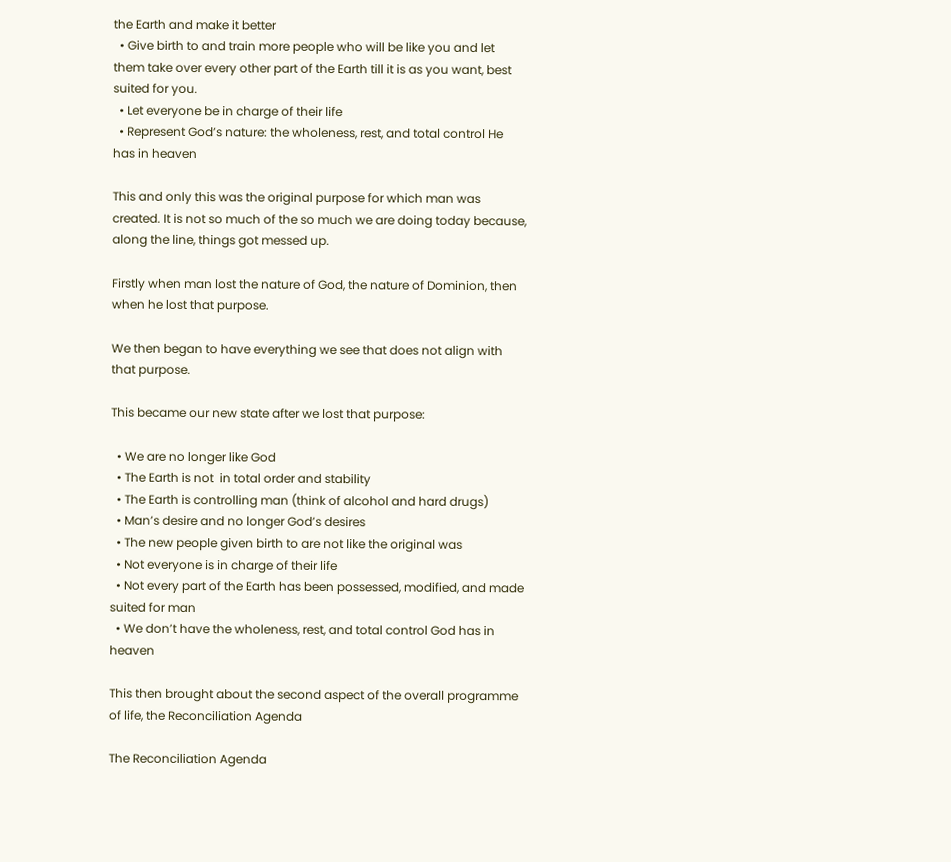the Earth and make it better
  • Give birth to and train more people who will be like you and let them take over every other part of the Earth till it is as you want, best suited for you.
  • Let everyone be in charge of their life
  • Represent God’s nature: the wholeness, rest, and total control He has in heaven

This and only this was the original purpose for which man was created. It is not so much of the so much we are doing today because, along the line, things got messed up.

Firstly when man lost the nature of God, the nature of Dominion, then when he lost that purpose.

We then began to have everything we see that does not align with that purpose.

This became our new state after we lost that purpose:

  • We are no longer like God
  • The Earth is not  in total order and stability
  • The Earth is controlling man (think of alcohol and hard drugs)
  • Man’s desire and no longer God’s desires
  • The new people given birth to are not like the original was
  • Not everyone is in charge of their life
  • Not every part of the Earth has been possessed, modified, and made suited for man
  • We don’t have the wholeness, rest, and total control God has in heaven

This then brought about the second aspect of the overall programme of life, the Reconciliation Agenda

The Reconciliation Agenda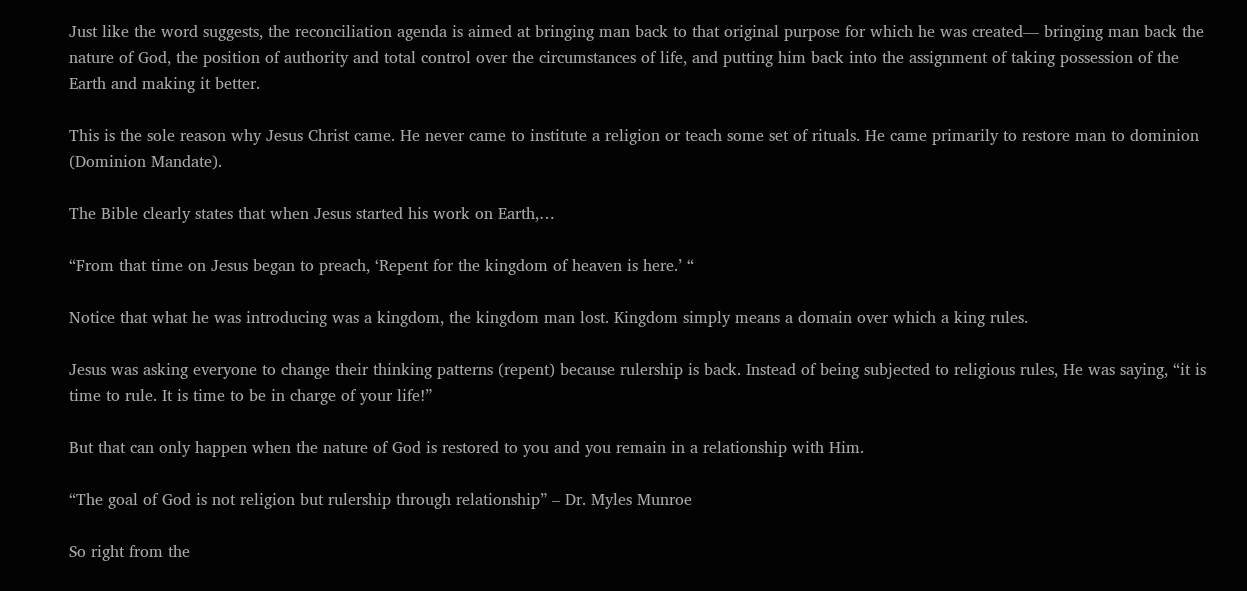Just like the word suggests, the reconciliation agenda is aimed at bringing man back to that original purpose for which he was created— bringing man back the nature of God, the position of authority and total control over the circumstances of life, and putting him back into the assignment of taking possession of the Earth and making it better.

This is the sole reason why Jesus Christ came. He never came to institute a religion or teach some set of rituals. He came primarily to restore man to dominion (Dominion Mandate).

The Bible clearly states that when Jesus started his work on Earth,…

“From that time on Jesus began to preach, ‘Repent for the kingdom of heaven is here.’ “

Notice that what he was introducing was a kingdom, the kingdom man lost. Kingdom simply means a domain over which a king rules.

Jesus was asking everyone to change their thinking patterns (repent) because rulership is back. Instead of being subjected to religious rules, He was saying, “it is time to rule. It is time to be in charge of your life!”

But that can only happen when the nature of God is restored to you and you remain in a relationship with Him.

“The goal of God is not religion but rulership through relationship” – Dr. Myles Munroe

So right from the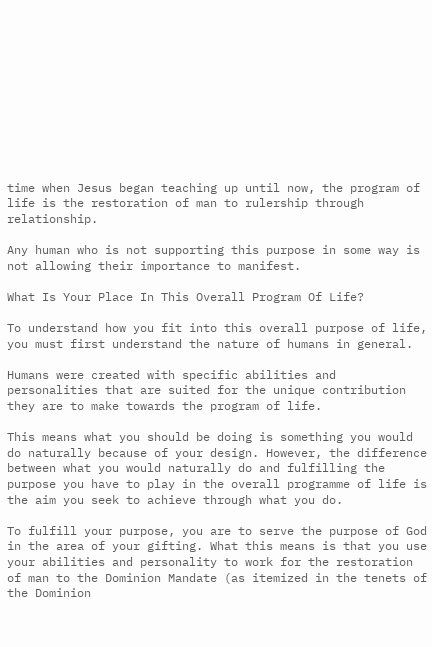time when Jesus began teaching up until now, the program of life is the restoration of man to rulership through relationship.

Any human who is not supporting this purpose in some way is not allowing their importance to manifest.

What Is Your Place In This Overall Program Of Life?

To understand how you fit into this overall purpose of life, you must first understand the nature of humans in general.

Humans were created with specific abilities and personalities that are suited for the unique contribution they are to make towards the program of life.

This means what you should be doing is something you would do naturally because of your design. However, the difference between what you would naturally do and fulfilling the purpose you have to play in the overall programme of life is the aim you seek to achieve through what you do.

To fulfill your purpose, you are to serve the purpose of God in the area of your gifting. What this means is that you use your abilities and personality to work for the restoration of man to the Dominion Mandate (as itemized in the tenets of the Dominion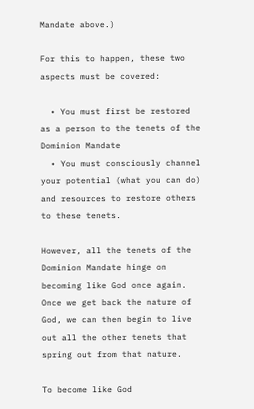Mandate above.)

For this to happen, these two aspects must be covered:

  • You must first be restored as a person to the tenets of the Dominion Mandate
  • You must consciously channel your potential (what you can do) and resources to restore others to these tenets.

However, all the tenets of the Dominion Mandate hinge on becoming like God once again. Once we get back the nature of God, we can then begin to live out all the other tenets that spring out from that nature.

To become like God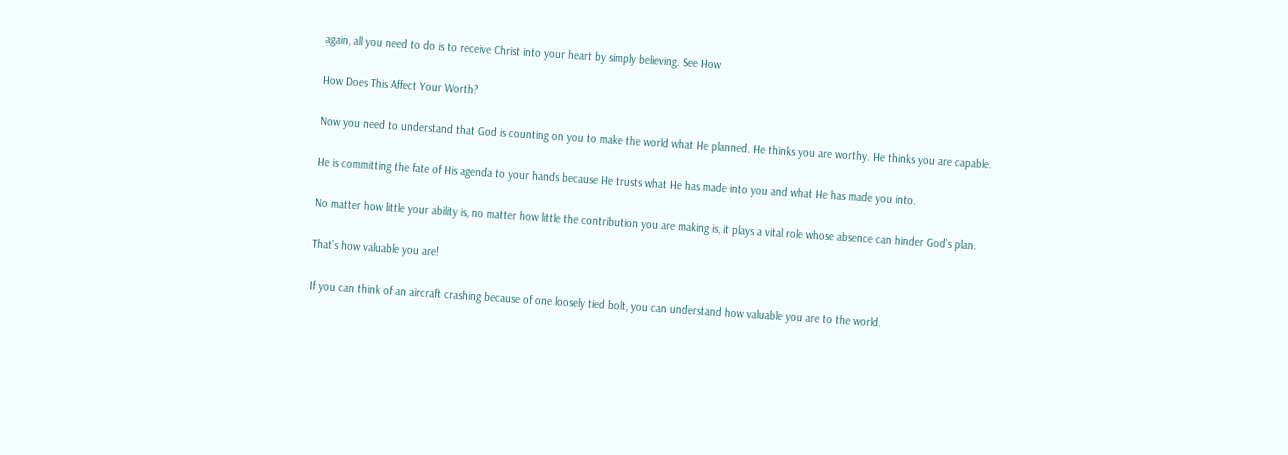again, all you need to do is to receive Christ into your heart by simply believing. See How

How Does This Affect Your Worth?

Now you need to understand that God is counting on you to make the world what He planned. He thinks you are worthy. He thinks you are capable.

He is committing the fate of His agenda to your hands because He trusts what He has made into you and what He has made you into.

No matter how little your ability is, no matter how little the contribution you are making is, it plays a vital role whose absence can hinder God’s plan.

That’s how valuable you are!

If you can think of an aircraft crashing because of one loosely tied bolt, you can understand how valuable you are to the world.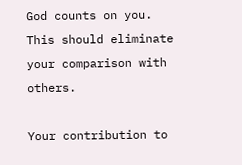God counts on you. This should eliminate your comparison with others.

Your contribution to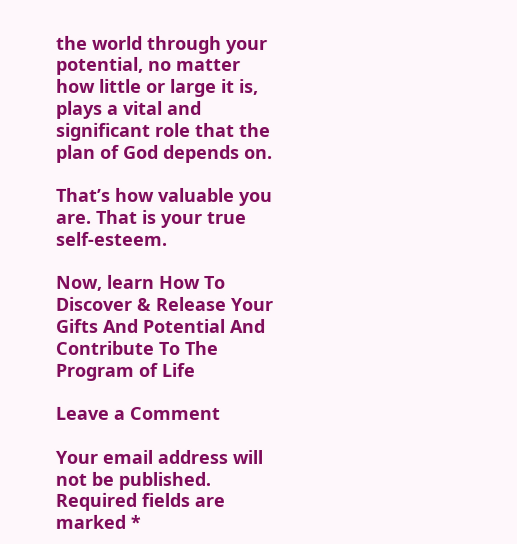the world through your potential, no matter how little or large it is, plays a vital and significant role that the plan of God depends on.

That’s how valuable you are. That is your true self-esteem.

Now, learn How To Discover & Release Your Gifts And Potential And Contribute To The Program of Life

Leave a Comment

Your email address will not be published. Required fields are marked *